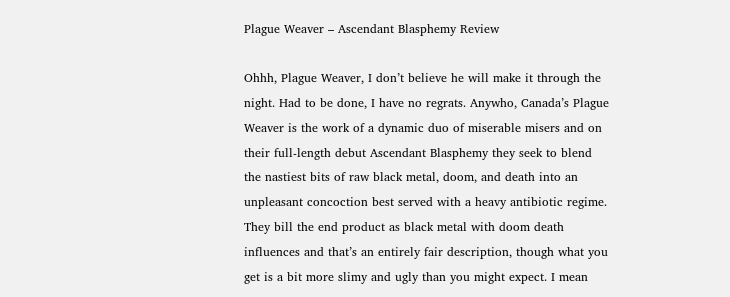Plague Weaver – Ascendant Blasphemy Review

Ohhh, Plague Weaver, I don’t believe he will make it through the night. Had to be done, I have no regrats. Anywho, Canada’s Plague Weaver is the work of a dynamic duo of miserable misers and on their full-length debut Ascendant Blasphemy they seek to blend the nastiest bits of raw black metal, doom, and death into an unpleasant concoction best served with a heavy antibiotic regime. They bill the end product as black metal with doom death influences and that’s an entirely fair description, though what you get is a bit more slimy and ugly than you might expect. I mean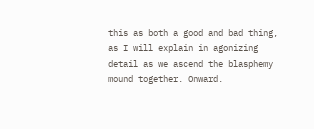this as both a good and bad thing, as I will explain in agonizing detail as we ascend the blasphemy mound together. Onward.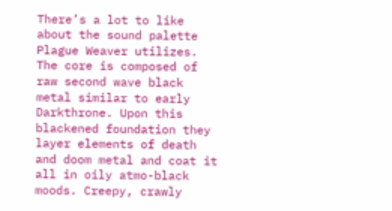There’s a lot to like about the sound palette Plague Weaver utilizes. The core is composed of raw second wave black metal similar to early Darkthrone. Upon this blackened foundation they layer elements of death and doom metal and coat it all in oily atmo-black moods. Creepy, crawly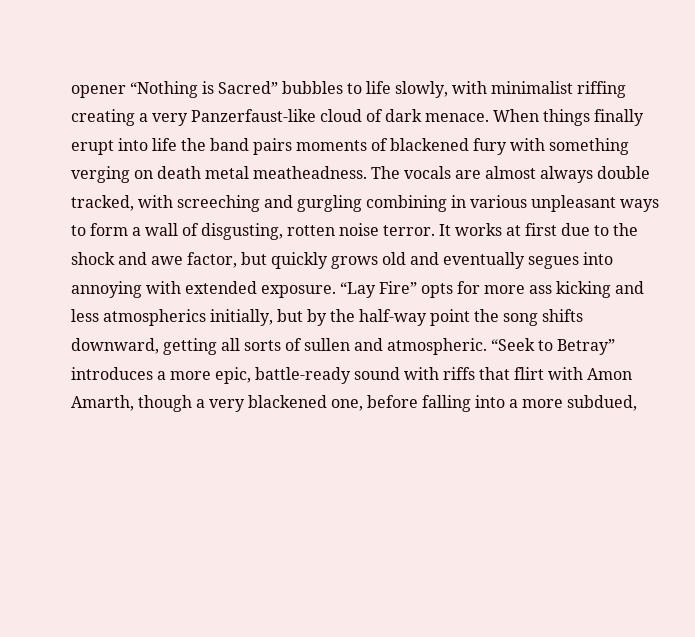opener “Nothing is Sacred” bubbles to life slowly, with minimalist riffing creating a very Panzerfaust-like cloud of dark menace. When things finally erupt into life the band pairs moments of blackened fury with something verging on death metal meatheadness. The vocals are almost always double tracked, with screeching and gurgling combining in various unpleasant ways to form a wall of disgusting, rotten noise terror. It works at first due to the shock and awe factor, but quickly grows old and eventually segues into annoying with extended exposure. “Lay Fire” opts for more ass kicking and less atmospherics initially, but by the half-way point the song shifts downward, getting all sorts of sullen and atmospheric. “Seek to Betray” introduces a more epic, battle-ready sound with riffs that flirt with Amon Amarth, though a very blackened one, before falling into a more subdued,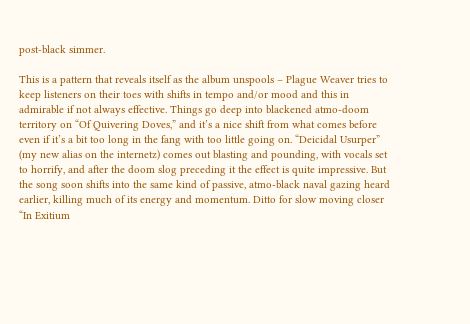post-black simmer.

This is a pattern that reveals itself as the album unspools – Plague Weaver tries to keep listeners on their toes with shifts in tempo and/or mood and this in admirable if not always effective. Things go deep into blackened atmo-doom territory on “Of Quivering Doves,” and it’s a nice shift from what comes before even if it’s a bit too long in the fang with too little going on. “Deicidal Usurper” (my new alias on the internetz) comes out blasting and pounding, with vocals set to horrify, and after the doom slog preceding it the effect is quite impressive. But the song soon shifts into the same kind of passive, atmo-black naval gazing heard earlier, killing much of its energy and momentum. Ditto for slow moving closer “In Exitium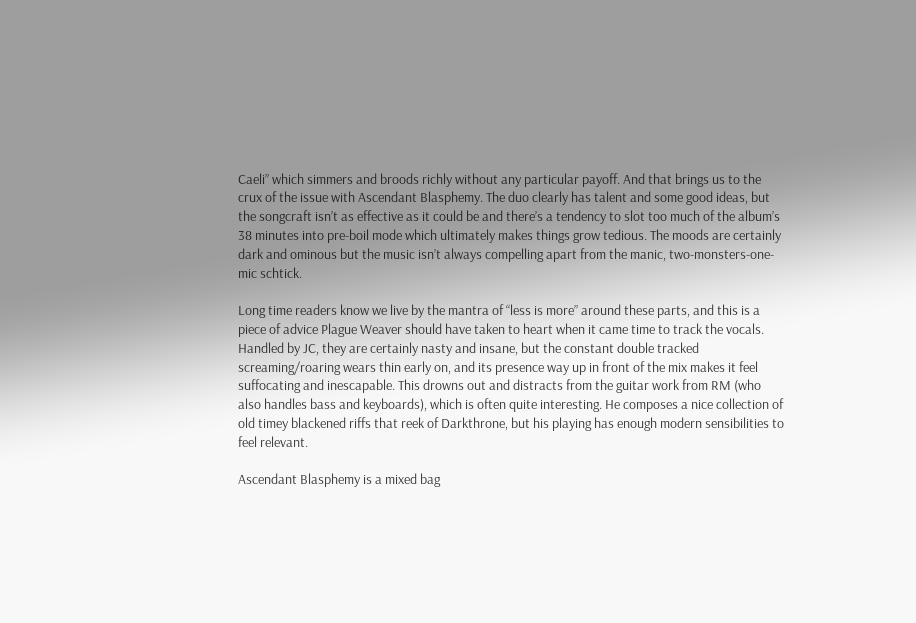Caeli” which simmers and broods richly without any particular payoff. And that brings us to the crux of the issue with Ascendant Blasphemy. The duo clearly has talent and some good ideas, but the songcraft isn’t as effective as it could be and there’s a tendency to slot too much of the album’s 38 minutes into pre-boil mode which ultimately makes things grow tedious. The moods are certainly dark and ominous but the music isn’t always compelling apart from the manic, two-monsters-one-mic schtick.

Long time readers know we live by the mantra of “less is more” around these parts, and this is a piece of advice Plague Weaver should have taken to heart when it came time to track the vocals. Handled by JC, they are certainly nasty and insane, but the constant double tracked screaming/roaring wears thin early on, and its presence way up in front of the mix makes it feel suffocating and inescapable. This drowns out and distracts from the guitar work from RM (who also handles bass and keyboards), which is often quite interesting. He composes a nice collection of old timey blackened riffs that reek of Darkthrone, but his playing has enough modern sensibilities to feel relevant.

Ascendant Blasphemy is a mixed bag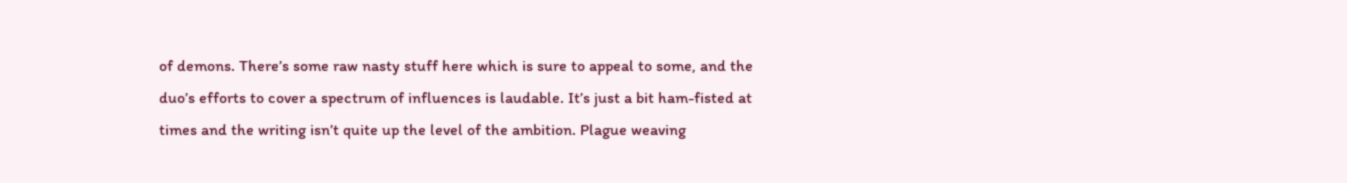of demons. There’s some raw nasty stuff here which is sure to appeal to some, and the duo’s efforts to cover a spectrum of influences is laudable. It’s just a bit ham-fisted at times and the writing isn’t quite up the level of the ambition. Plague weaving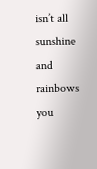isn’t all sunshine and rainbows you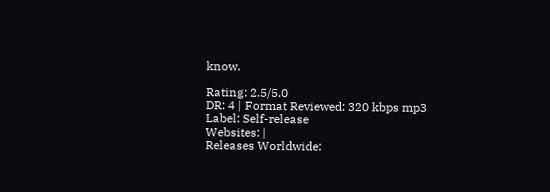know.

Rating: 2.5/5.0
DR: 4 | Format Reviewed: 320 kbps mp3
Label: Self-release
Websites: |
Releases Worldwide: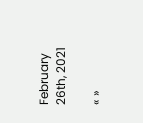February 26th, 2021

« »